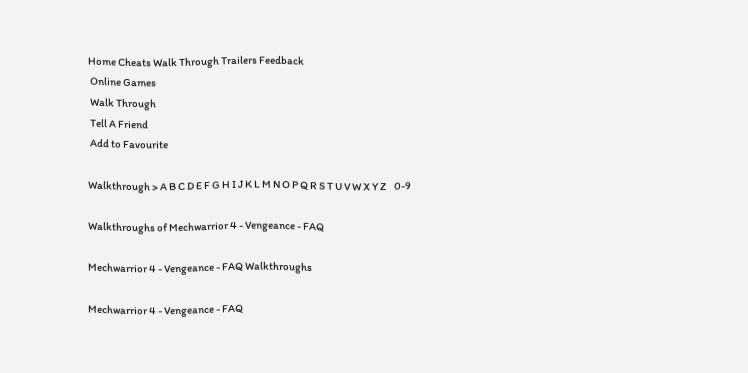Home Cheats Walk Through Trailers Feedback
 Online Games
 Walk Through
 Tell A Friend
 Add to Favourite

Walkthrough > A B C D E F G H I J K L M N O P Q R S T U V W X Y Z    0-9

Walkthroughs of Mechwarrior 4 - Vengeance - FAQ

Mechwarrior 4 - Vengeance - FAQ Walkthroughs

Mechwarrior 4 - Vengeance - FAQ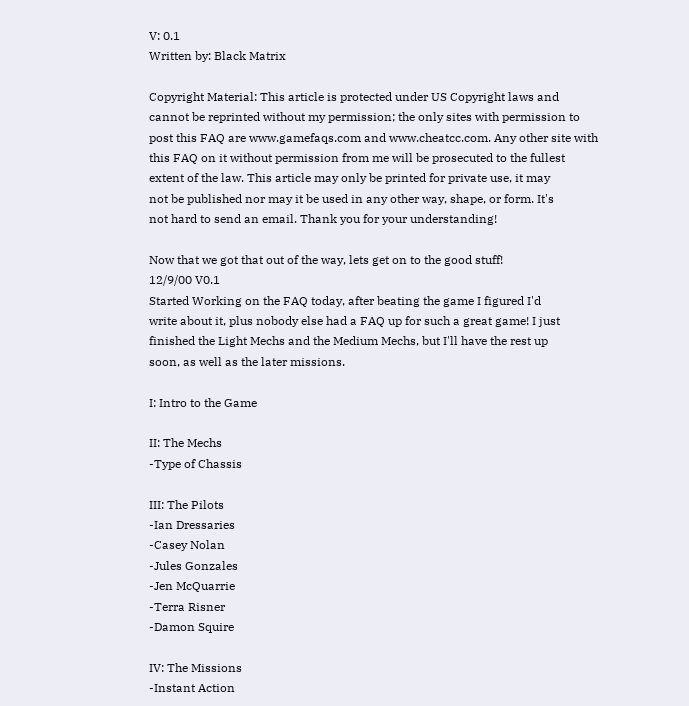V: 0.1
Written by: Black Matrix

Copyright Material: This article is protected under US Copyright laws and
cannot be reprinted without my permission; the only sites with permission to
post this FAQ are www.gamefaqs.com and www.cheatcc.com. Any other site with
this FAQ on it without permission from me will be prosecuted to the fullest
extent of the law. This article may only be printed for private use, it may
not be published nor may it be used in any other way, shape, or form. It's
not hard to send an email. Thank you for your understanding!

Now that we got that out of the way, lets get on to the good stuff!
12/9/00 V0.1
Started Working on the FAQ today, after beating the game I figured I'd
write about it, plus nobody else had a FAQ up for such a great game! I just
finished the Light Mechs and the Medium Mechs, but I'll have the rest up
soon, as well as the later missions.

I: Intro to the Game

II: The Mechs
-Type of Chassis

III: The Pilots
-Ian Dressaries
-Casey Nolan
-Jules Gonzales
-Jen McQuarrie
-Terra Risner
-Damon Squire

IV: The Missions
-Instant Action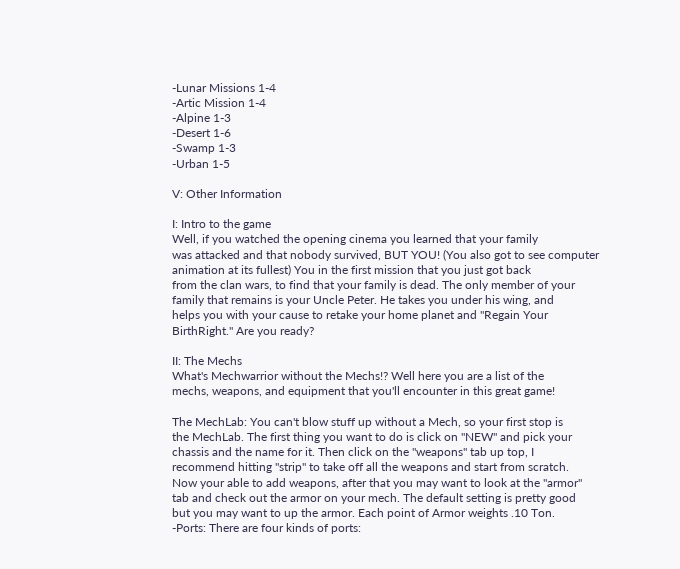-Lunar Missions 1-4
-Artic Mission 1-4
-Alpine 1-3
-Desert 1-6
-Swamp 1-3
-Urban 1-5

V: Other Information

I: Intro to the game
Well, if you watched the opening cinema you learned that your family
was attacked and that nobody survived, BUT YOU! (You also got to see computer
animation at its fullest) You in the first mission that you just got back
from the clan wars, to find that your family is dead. The only member of your
family that remains is your Uncle Peter. He takes you under his wing, and
helps you with your cause to retake your home planet and "Regain Your
BirthRight." Are you ready?

II: The Mechs
What's Mechwarrior without the Mechs!? Well here you are a list of the
mechs, weapons, and equipment that you'll encounter in this great game!

The MechLab: You can't blow stuff up without a Mech, so your first stop is
the MechLab. The first thing you want to do is click on "NEW" and pick your
chassis and the name for it. Then click on the "weapons" tab up top, I
recommend hitting "strip" to take off all the weapons and start from scratch.
Now your able to add weapons, after that you may want to look at the "armor"
tab and check out the armor on your mech. The default setting is pretty good
but you may want to up the armor. Each point of Armor weights .10 Ton.
-Ports: There are four kinds of ports: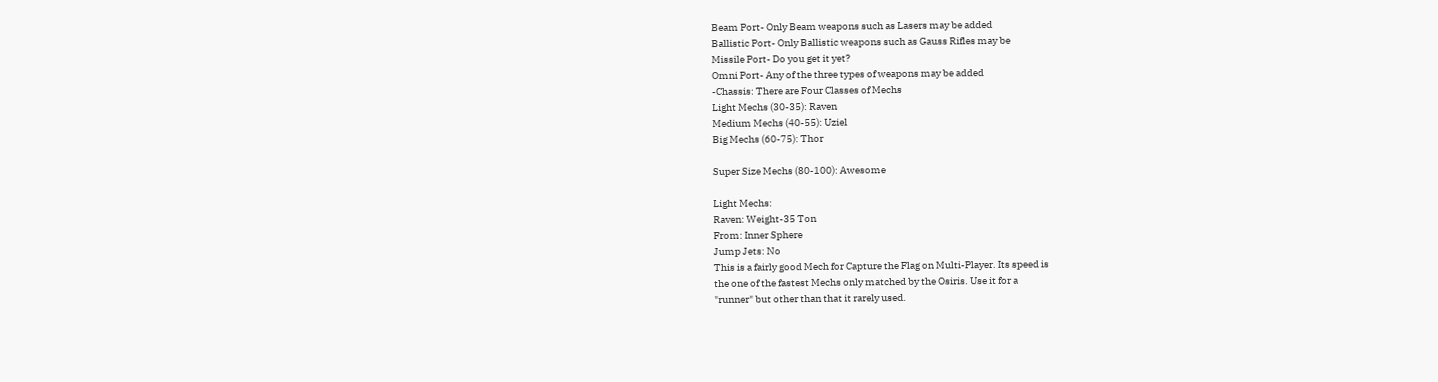Beam Port- Only Beam weapons such as Lasers may be added
Ballistic Port- Only Ballistic weapons such as Gauss Rifles may be
Missile Port- Do you get it yet?
Omni Port- Any of the three types of weapons may be added
-Chassis: There are Four Classes of Mechs
Light Mechs (30-35): Raven
Medium Mechs (40-55): Uziel
Big Mechs (60-75): Thor

Super Size Mechs (80-100): Awesome

Light Mechs:
Raven: Weight-35 Ton
From: Inner Sphere
Jump Jets: No
This is a fairly good Mech for Capture the Flag on Multi-Player. Its speed is
the one of the fastest Mechs only matched by the Osiris. Use it for a
"runner" but other than that it rarely used.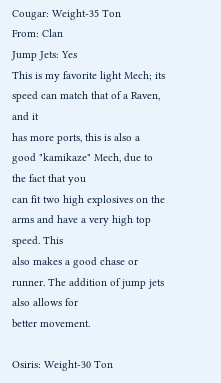Cougar: Weight-35 Ton
From: Clan
Jump Jets: Yes
This is my favorite light Mech; its speed can match that of a Raven, and it
has more ports, this is also a good "kamikaze" Mech, due to the fact that you
can fit two high explosives on the arms and have a very high top speed. This
also makes a good chase or runner. The addition of jump jets also allows for
better movement.

Osiris: Weight-30 Ton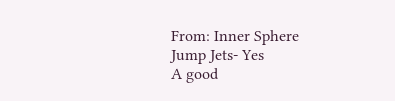From: Inner Sphere
Jump Jets- Yes
A good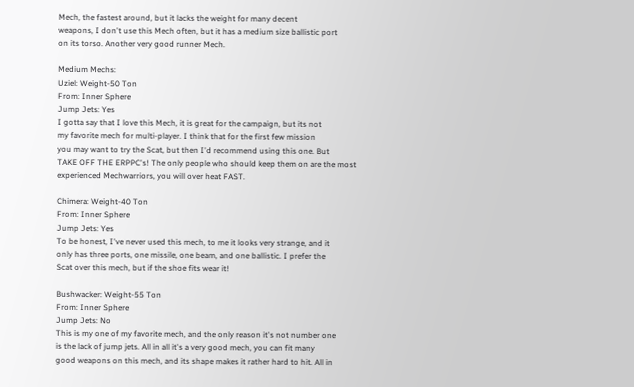Mech, the fastest around, but it lacks the weight for many decent
weapons, I don't use this Mech often, but it has a medium size ballistic port
on its torso. Another very good runner Mech.

Medium Mechs:
Uziel: Weight-50 Ton
From: Inner Sphere
Jump Jets: Yes
I gotta say that I love this Mech, it is great for the campaign, but its not
my favorite mech for multi-player. I think that for the first few mission
you may want to try the Scat, but then I'd recommend using this one. But
TAKE OFF THE ERPPC's! The only people who should keep them on are the most
experienced Mechwarriors, you will over heat FAST.

Chimera: Weight-40 Ton
From: Inner Sphere
Jump Jets: Yes
To be honest, I've never used this mech, to me it looks very strange, and it
only has three ports, one missile, one beam, and one ballistic. I prefer the
Scat over this mech, but if the shoe fits wear it!

Bushwacker: Weight-55 Ton
From: Inner Sphere
Jump Jets: No
This is my one of my favorite mech, and the only reason it's not number one
is the lack of jump jets. All in all it's a very good mech, you can fit many
good weapons on this mech, and its shape makes it rather hard to hit. All in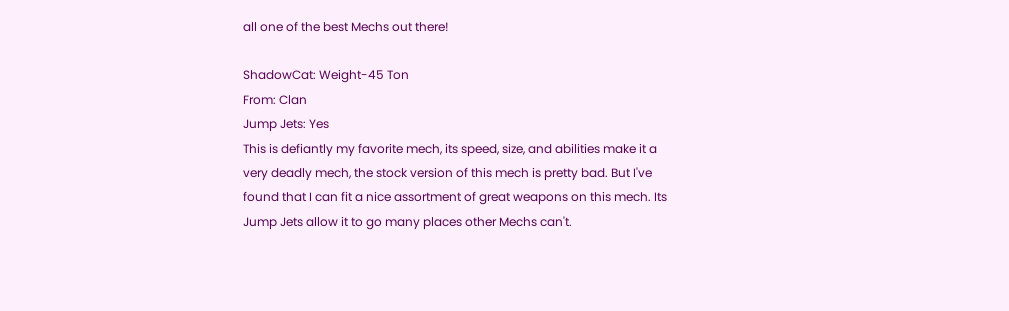all one of the best Mechs out there!

ShadowCat: Weight-45 Ton
From: Clan
Jump Jets: Yes
This is defiantly my favorite mech, its speed, size, and abilities make it a
very deadly mech, the stock version of this mech is pretty bad. But I've
found that I can fit a nice assortment of great weapons on this mech. Its
Jump Jets allow it to go many places other Mechs can't.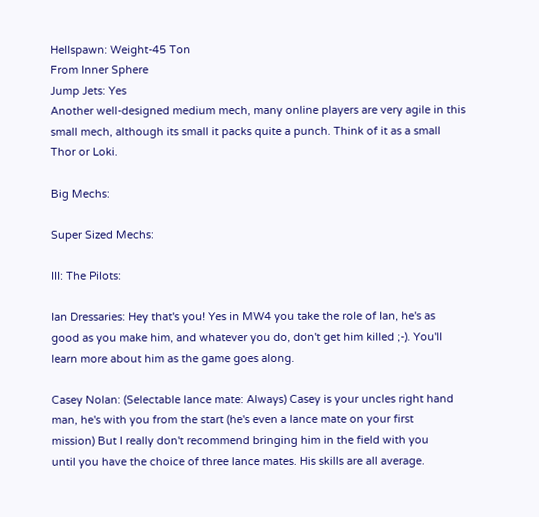Hellspawn: Weight-45 Ton
From Inner Sphere
Jump Jets: Yes
Another well-designed medium mech, many online players are very agile in this
small mech, although its small it packs quite a punch. Think of it as a small
Thor or Loki.

Big Mechs:

Super Sized Mechs:

III: The Pilots:

Ian Dressaries: Hey that's you! Yes in MW4 you take the role of Ian, he's as
good as you make him, and whatever you do, don't get him killed ;-). You'll
learn more about him as the game goes along.

Casey Nolan: (Selectable lance mate: Always) Casey is your uncles right hand
man, he's with you from the start (he's even a lance mate on your first
mission) But I really don't recommend bringing him in the field with you
until you have the choice of three lance mates. His skills are all average.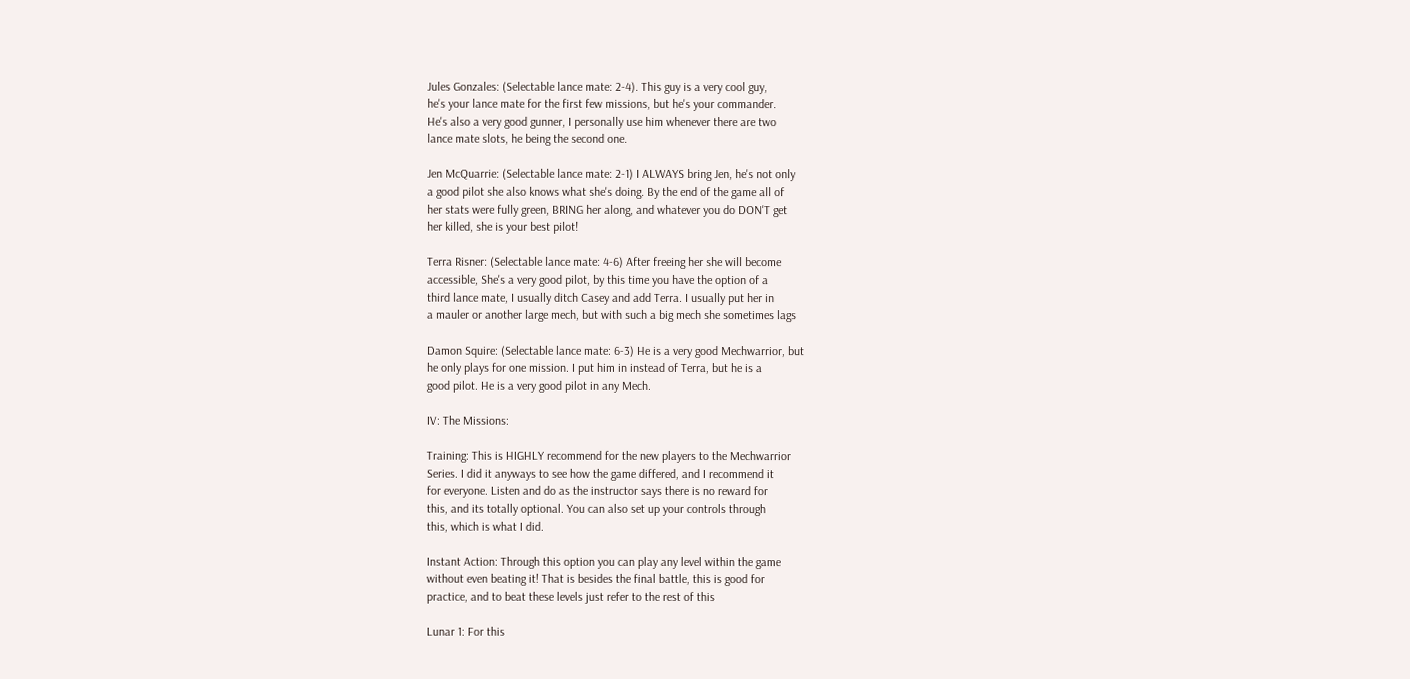Jules Gonzales: (Selectable lance mate: 2-4). This guy is a very cool guy,
he's your lance mate for the first few missions, but he's your commander.
He's also a very good gunner, I personally use him whenever there are two
lance mate slots, he being the second one.

Jen McQuarrie: (Selectable lance mate: 2-1) I ALWAYS bring Jen, he's not only
a good pilot she also knows what she's doing. By the end of the game all of
her stats were fully green, BRING her along, and whatever you do DON'T get
her killed, she is your best pilot!

Terra Risner: (Selectable lance mate: 4-6) After freeing her she will become
accessible, She's a very good pilot, by this time you have the option of a
third lance mate, I usually ditch Casey and add Terra. I usually put her in
a mauler or another large mech, but with such a big mech she sometimes lags

Damon Squire: (Selectable lance mate: 6-3) He is a very good Mechwarrior, but
he only plays for one mission. I put him in instead of Terra, but he is a
good pilot. He is a very good pilot in any Mech.

IV: The Missions:

Training: This is HIGHLY recommend for the new players to the Mechwarrior
Series. I did it anyways to see how the game differed, and I recommend it
for everyone. Listen and do as the instructor says there is no reward for
this, and its totally optional. You can also set up your controls through
this, which is what I did.

Instant Action: Through this option you can play any level within the game
without even beating it! That is besides the final battle, this is good for
practice, and to beat these levels just refer to the rest of this

Lunar 1: For this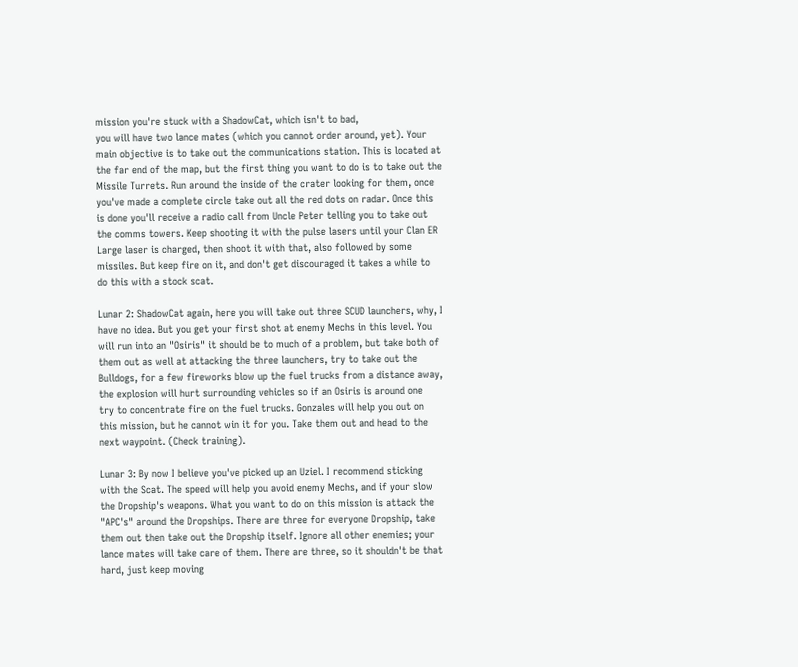mission you're stuck with a ShadowCat, which isn't to bad,
you will have two lance mates (which you cannot order around, yet). Your
main objective is to take out the communications station. This is located at
the far end of the map, but the first thing you want to do is to take out the
Missile Turrets. Run around the inside of the crater looking for them, once
you've made a complete circle take out all the red dots on radar. Once this
is done you'll receive a radio call from Uncle Peter telling you to take out
the comms towers. Keep shooting it with the pulse lasers until your Clan ER
Large laser is charged, then shoot it with that, also followed by some
missiles. But keep fire on it, and don't get discouraged it takes a while to
do this with a stock scat.

Lunar 2: ShadowCat again, here you will take out three SCUD launchers, why, I
have no idea. But you get your first shot at enemy Mechs in this level. You
will run into an "Osiris" it should be to much of a problem, but take both of
them out as well at attacking the three launchers, try to take out the
Bulldogs, for a few fireworks blow up the fuel trucks from a distance away,
the explosion will hurt surrounding vehicles so if an Osiris is around one
try to concentrate fire on the fuel trucks. Gonzales will help you out on
this mission, but he cannot win it for you. Take them out and head to the
next waypoint. (Check training).

Lunar 3: By now I believe you've picked up an Uziel. I recommend sticking
with the Scat. The speed will help you avoid enemy Mechs, and if your slow
the Dropship's weapons. What you want to do on this mission is attack the
"APC's" around the Dropships. There are three for everyone Dropship, take
them out then take out the Dropship itself. Ignore all other enemies; your
lance mates will take care of them. There are three, so it shouldn't be that
hard, just keep moving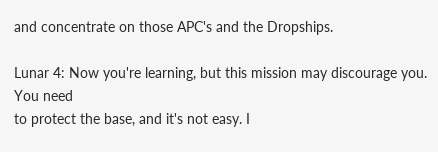and concentrate on those APC's and the Dropships.

Lunar 4: Now you're learning, but this mission may discourage you. You need
to protect the base, and it's not easy. I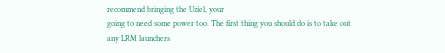recommend bringing the Uziel, your
going to need some power too. The first thing you should do is to take out
any LRM launchers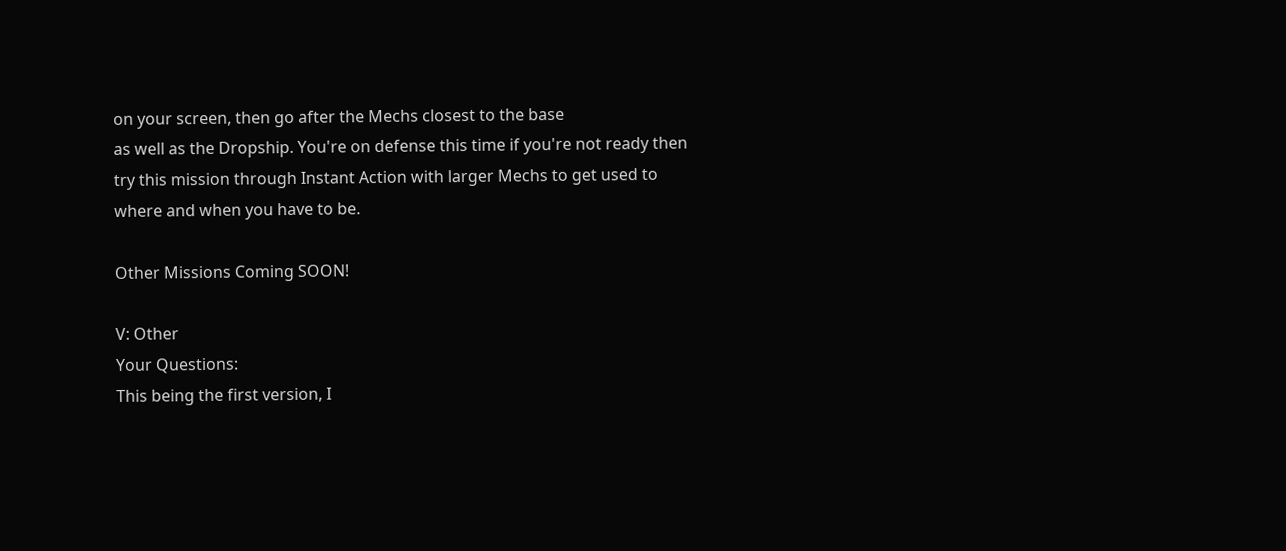on your screen, then go after the Mechs closest to the base
as well as the Dropship. You're on defense this time if you're not ready then
try this mission through Instant Action with larger Mechs to get used to
where and when you have to be.

Other Missions Coming SOON!

V: Other
Your Questions:
This being the first version, I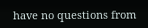have no questions from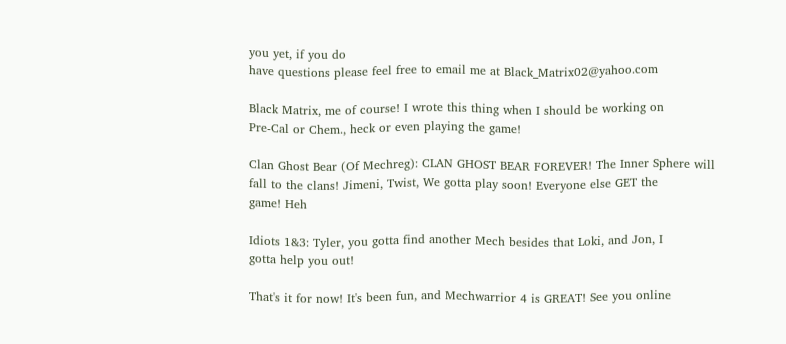you yet, if you do
have questions please feel free to email me at Black_Matrix02@yahoo.com

Black Matrix, me of course! I wrote this thing when I should be working on
Pre-Cal or Chem., heck or even playing the game!

Clan Ghost Bear (Of Mechreg): CLAN GHOST BEAR FOREVER! The Inner Sphere will
fall to the clans! Jimeni, Twist, We gotta play soon! Everyone else GET the
game! Heh

Idiots 1&3: Tyler, you gotta find another Mech besides that Loki, and Jon, I
gotta help you out!

That's it for now! It's been fun, and Mechwarrior 4 is GREAT! See you online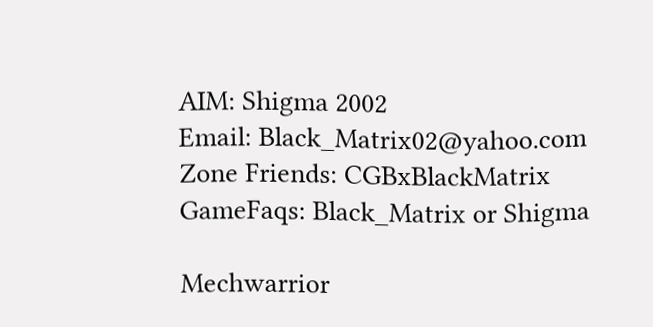AIM: Shigma 2002
Email: Black_Matrix02@yahoo.com
Zone Friends: CGBxBlackMatrix
GameFaqs: Black_Matrix or Shigma

Mechwarrior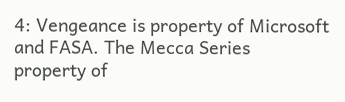4: Vengeance is property of Microsoft and FASA. The Mecca Series
property of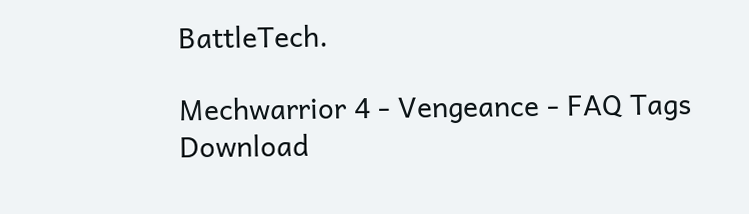BattleTech.

Mechwarrior 4 - Vengeance - FAQ Tags
Download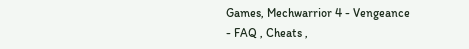Games, Mechwarrior 4 - Vengeance - FAQ , Cheats ,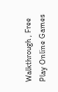Walkthrough , Free Play Online Games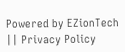Powered by EZionTech || Privacy Policy